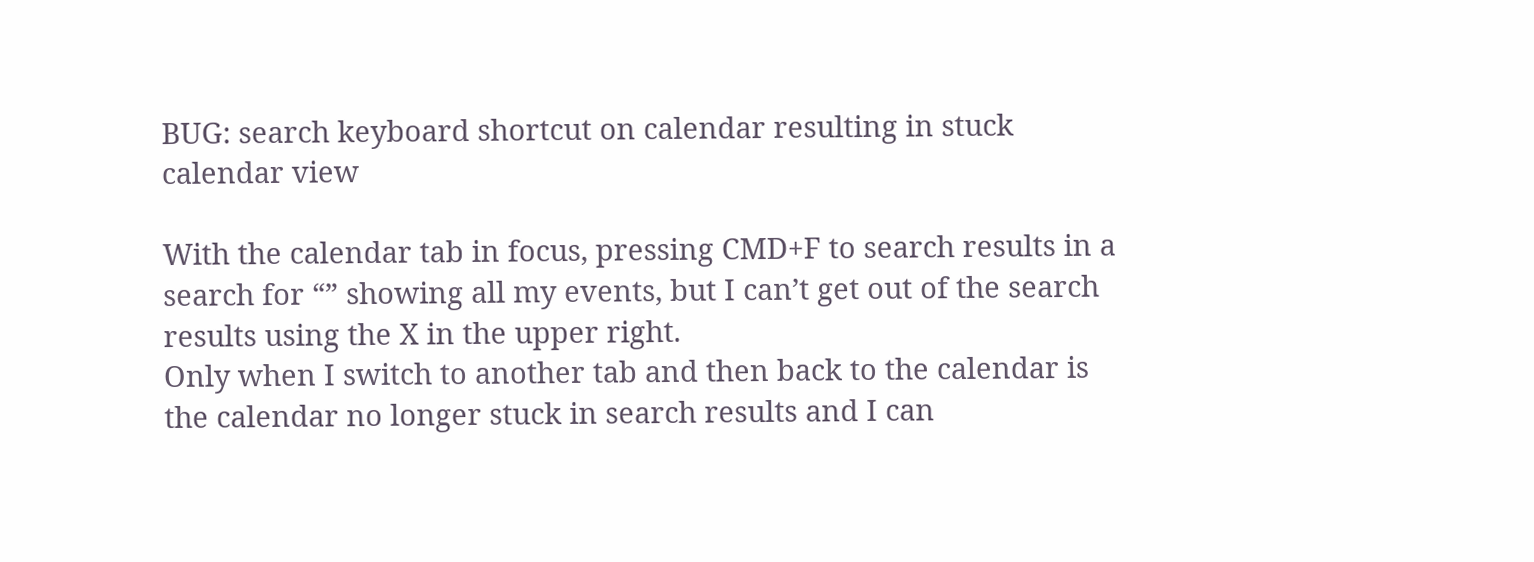BUG: search keyboard shortcut on calendar resulting in stuck calendar view

With the calendar tab in focus, pressing CMD+F to search results in a search for “” showing all my events, but I can’t get out of the search results using the X in the upper right.
Only when I switch to another tab and then back to the calendar is the calendar no longer stuck in search results and I can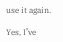use it again.

Yes, I’ve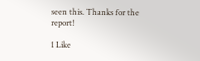seen this. Thanks for the report!

1 Like